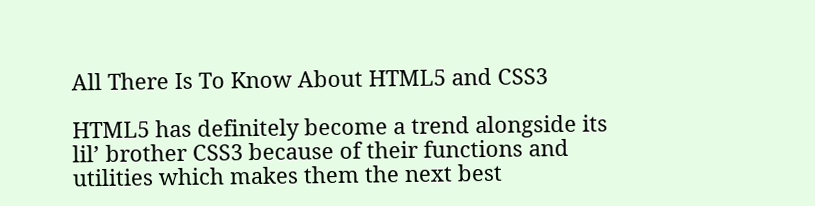All There Is To Know About HTML5 and CSS3

HTML5 has definitely become a trend alongside its lil’ brother CSS3 because of their functions and utilities which makes them the next best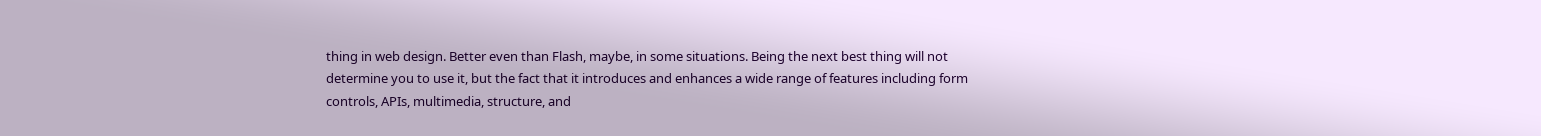thing in web design. Better even than Flash, maybe, in some situations. Being the next best thing will not determine you to use it, but the fact that it introduces and enhances a wide range of features including form controls, APIs, multimedia, structure, and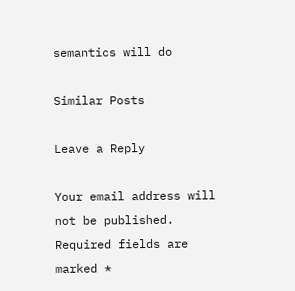semantics will do

Similar Posts

Leave a Reply

Your email address will not be published. Required fields are marked *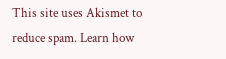This site uses Akismet to reduce spam. Learn how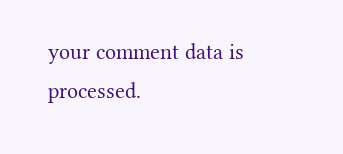your comment data is processed.